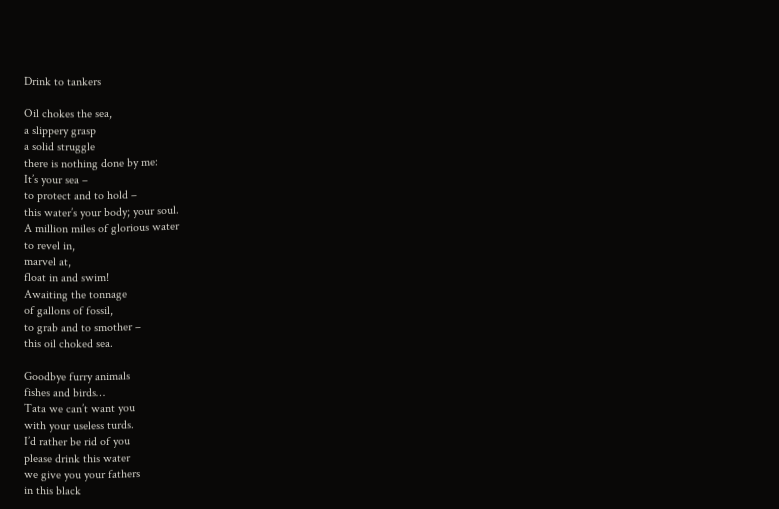Drink to tankers

Oil chokes the sea,
a slippery grasp
a solid struggle
there is nothing done by me:
It’s your sea –
to protect and to hold –
this water’s your body; your soul.
A million miles of glorious water
to revel in,
marvel at,
float in and swim!
Awaiting the tonnage
of gallons of fossil,
to grab and to smother –
this oil choked sea.

Goodbye furry animals
fishes and birds…
Tata we can’t want you
with your useless turds.
I’d rather be rid of you
please drink this water
we give you your fathers
in this black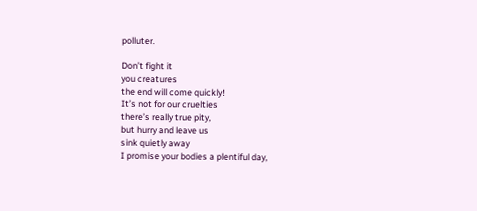polluter.

Don’t fight it
you creatures
the end will come quickly!
It’s not for our cruelties
there’s really true pity,
but hurry and leave us
sink quietly away
I promise your bodies a plentiful day,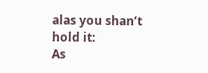alas you shan’t hold it:
As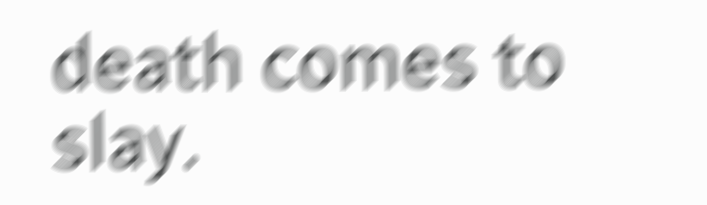death comes to slay.